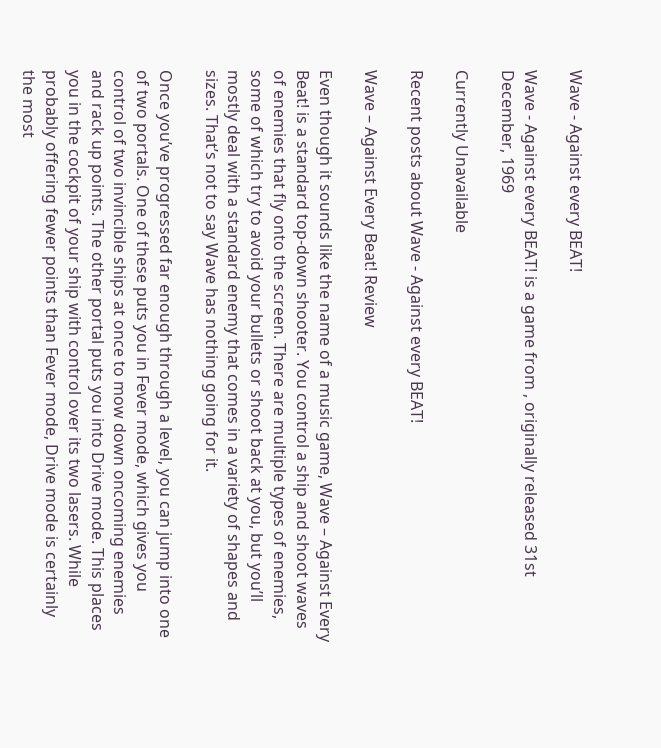Wave - Against every BEAT!

Wave - Against every BEAT! is a game from , originally released 31st December, 1969

Currently Unavailable

Recent posts about Wave - Against every BEAT!

Wave – Against Every Beat! Review

Even though it sounds like the name of a music game, Wave – Against Every Beat! is a standard top-down shooter. You control a ship and shoot waves of enemies that fly onto the screen. There are multiple types of enemies, some of which try to avoid your bullets or shoot back at you, but you’ll mostly deal with a standard enemy that comes in a variety of shapes and sizes. That’s not to say Wave has nothing going for it.

Once you’ve progressed far enough through a level, you can jump into one of two portals. One of these puts you in Fever mode, which gives you control of two invincible ships at once to mow down oncoming enemies and rack up points. The other portal puts you into Drive mode. This places you in the cockpit of your ship with control over its two lasers. While probably offering fewer points than Fever mode, Drive mode is certainly the most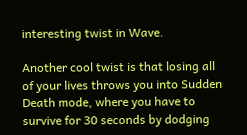interesting twist in Wave.

Another cool twist is that losing all of your lives throws you into Sudden Death mode, where you have to survive for 30 seconds by dodging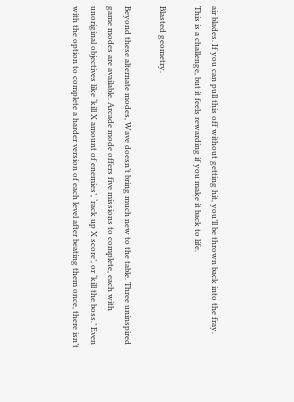air blades. If you can pull this off without getting hit, you’ll be thrown back into the fray. This is a challenge, but it feels rewarding if you make it back to life.

Blasted geometry.

Beyond these alternate modes, Wave doesn’t bring much new to the table. Three uninspired game modes are available. Arcade mode offers five missions to complete, each with unoriginal objectives like ‘kill X amount of enemies’, ‘rack up X score’, or ‘kill the boss.’ Even with the option to complete a harder version of each level after beating them once, there isn’t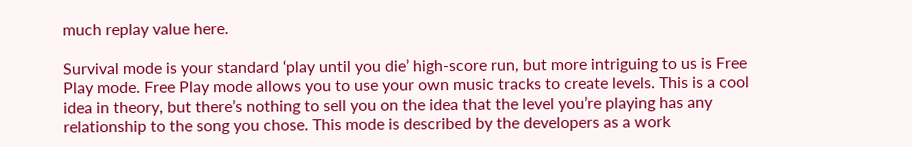much replay value here.

Survival mode is your standard ‘play until you die’ high-score run, but more intriguing to us is Free Play mode. Free Play mode allows you to use your own music tracks to create levels. This is a cool idea in theory, but there’s nothing to sell you on the idea that the level you’re playing has any relationship to the song you chose. This mode is described by the developers as a work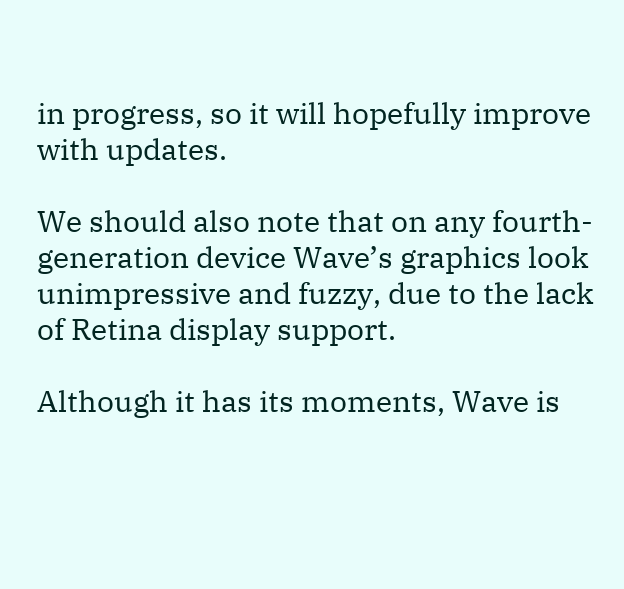in progress, so it will hopefully improve with updates.

We should also note that on any fourth-generation device Wave’s graphics look unimpressive and fuzzy, due to the lack of Retina display support.

Although it has its moments, Wave is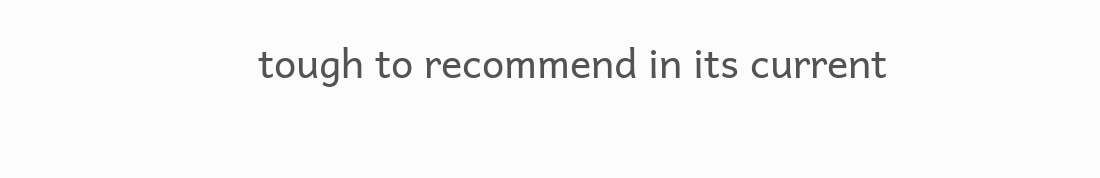tough to recommend in its current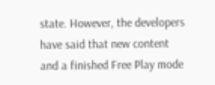state. However, the developers have said that new content and a finished Free Play mode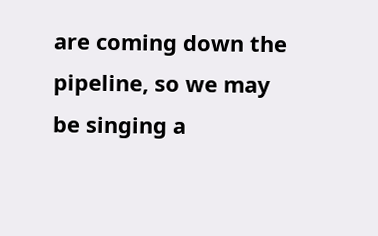are coming down the pipeline, so we may be singing a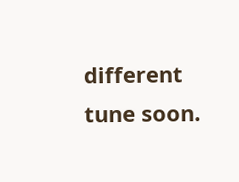different tune soon.